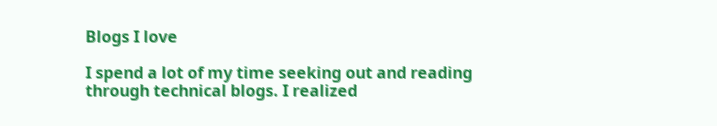Blogs I love

I spend a lot of my time seeking out and reading through technical blogs. I realized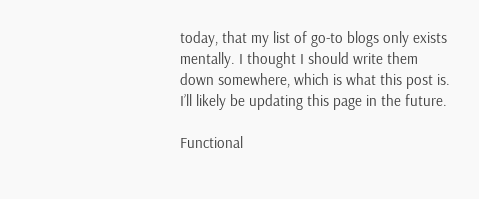today, that my list of go-to blogs only exists mentally. I thought I should write them down somewhere, which is what this post is. I’ll likely be updating this page in the future.

Functional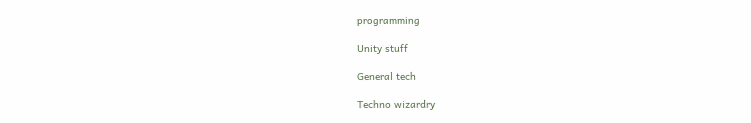programming

Unity stuff

General tech

Techno wizardry